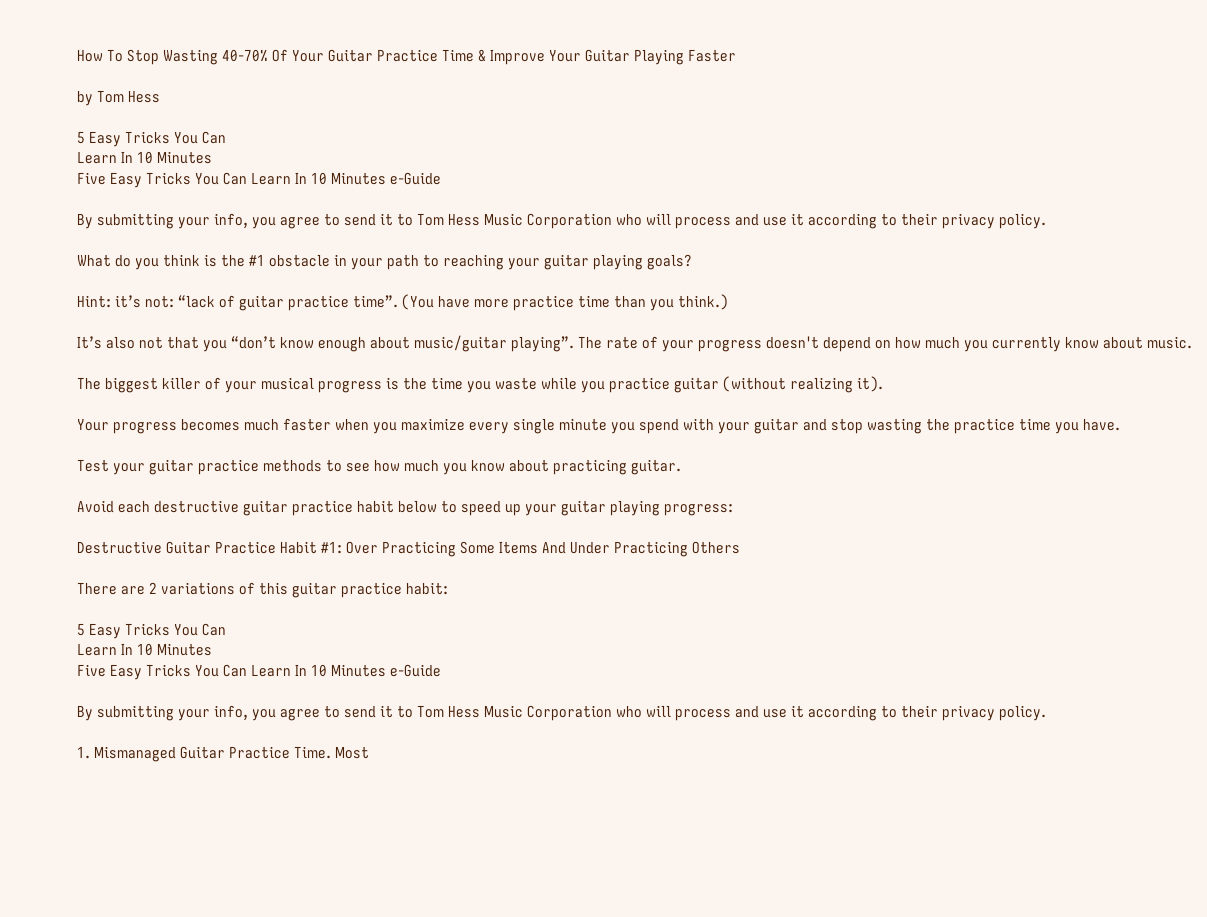How To Stop Wasting 40-70% Of Your Guitar Practice Time & Improve Your Guitar Playing Faster

by Tom Hess

5 Easy Tricks You Can
Learn In 10 Minutes
Five Easy Tricks You Can Learn In 10 Minutes e-Guide

By submitting your info, you agree to send it to Tom Hess Music Corporation who will process and use it according to their privacy policy.

What do you think is the #1 obstacle in your path to reaching your guitar playing goals?

Hint: it’s not: “lack of guitar practice time”. (You have more practice time than you think.)

It’s also not that you “don’t know enough about music/guitar playing”. The rate of your progress doesn't depend on how much you currently know about music.

The biggest killer of your musical progress is the time you waste while you practice guitar (without realizing it).

Your progress becomes much faster when you maximize every single minute you spend with your guitar and stop wasting the practice time you have.

Test your guitar practice methods to see how much you know about practicing guitar.

Avoid each destructive guitar practice habit below to speed up your guitar playing progress:

Destructive Guitar Practice Habit #1: Over Practicing Some Items And Under Practicing Others

There are 2 variations of this guitar practice habit:

5 Easy Tricks You Can
Learn In 10 Minutes
Five Easy Tricks You Can Learn In 10 Minutes e-Guide

By submitting your info, you agree to send it to Tom Hess Music Corporation who will process and use it according to their privacy policy.

1. Mismanaged Guitar Practice Time. Most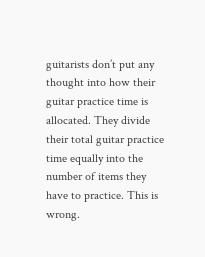guitarists don’t put any thought into how their guitar practice time is allocated. They divide their total guitar practice time equally into the number of items they have to practice. This is wrong.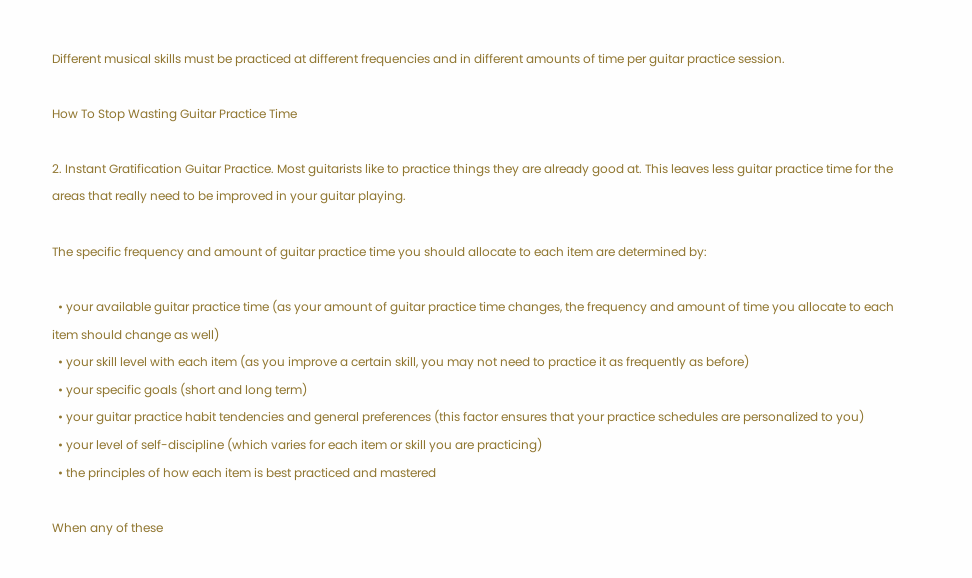Different musical skills must be practiced at different frequencies and in different amounts of time per guitar practice session.

How To Stop Wasting Guitar Practice Time

2. Instant Gratification Guitar Practice. Most guitarists like to practice things they are already good at. This leaves less guitar practice time for the areas that really need to be improved in your guitar playing.

The specific frequency and amount of guitar practice time you should allocate to each item are determined by:

  • your available guitar practice time (as your amount of guitar practice time changes, the frequency and amount of time you allocate to each item should change as well)
  • your skill level with each item (as you improve a certain skill, you may not need to practice it as frequently as before)
  • your specific goals (short and long term)
  • your guitar practice habit tendencies and general preferences (this factor ensures that your practice schedules are personalized to you)
  • your level of self-discipline (which varies for each item or skill you are practicing)
  • the principles of how each item is best practiced and mastered

When any of these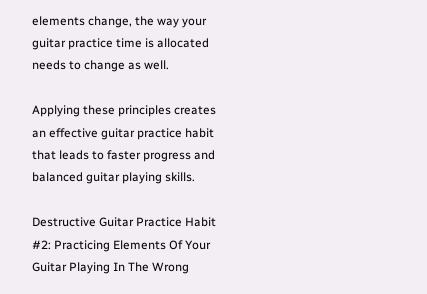elements change, the way your guitar practice time is allocated needs to change as well.

Applying these principles creates an effective guitar practice habit that leads to faster progress and balanced guitar playing skills.

Destructive Guitar Practice Habit #2: Practicing Elements Of Your Guitar Playing In The Wrong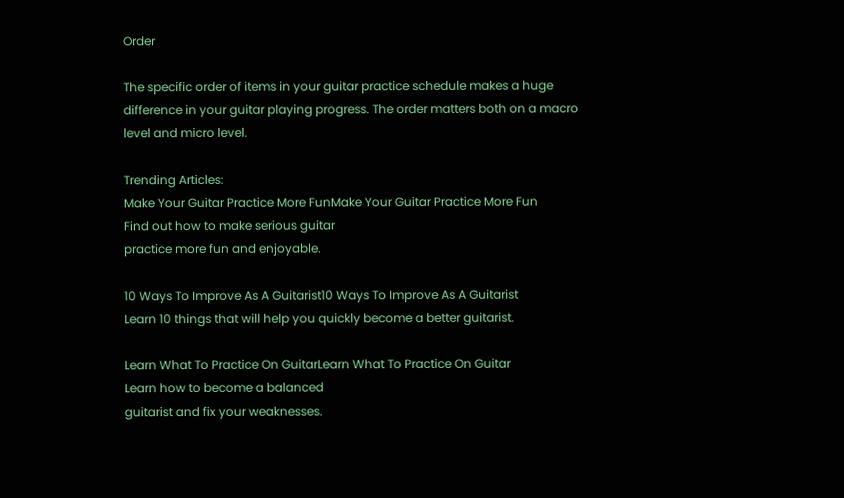Order

The specific order of items in your guitar practice schedule makes a huge difference in your guitar playing progress. The order matters both on a macro level and micro level.

Trending Articles:
Make Your Guitar Practice More FunMake Your Guitar Practice More Fun
Find out how to make serious guitar
practice more fun and enjoyable.

10 Ways To Improve As A Guitarist10 Ways To Improve As A Guitarist
Learn 10 things that will help you quickly become a better guitarist.

Learn What To Practice On GuitarLearn What To Practice On Guitar
Learn how to become a balanced
guitarist and fix your weaknesses.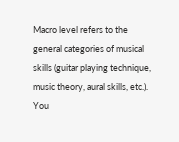Macro level refers to the general categories of musical skills (guitar playing technique, music theory, aural skills, etc.). You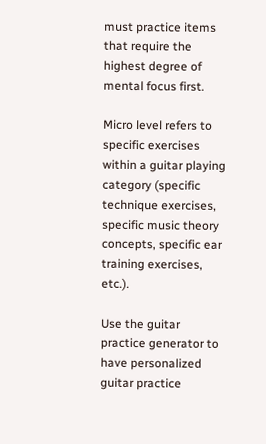must practice items that require the highest degree of mental focus first.

Micro level refers to specific exercises within a guitar playing category (specific technique exercises, specific music theory concepts, specific ear training exercises, etc.).

Use the guitar practice generator to have personalized guitar practice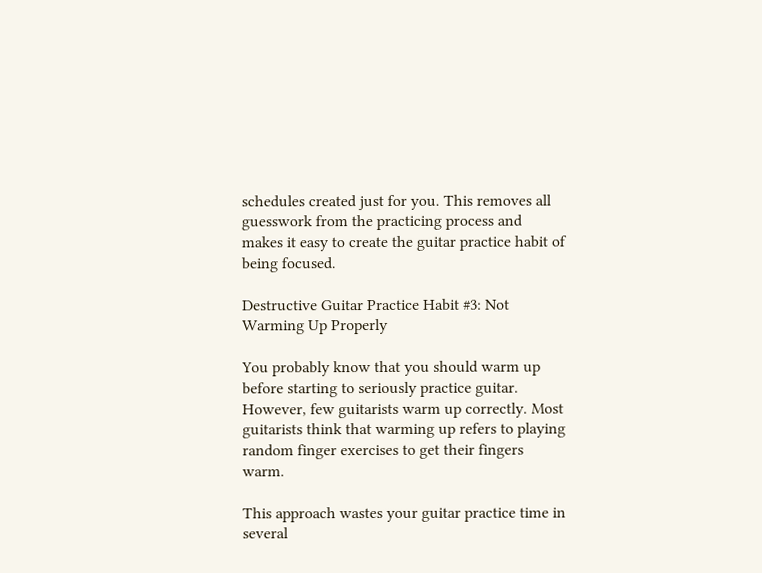schedules created just for you. This removes all guesswork from the practicing process and makes it easy to create the guitar practice habit of being focused.

Destructive Guitar Practice Habit #3: Not Warming Up Properly

You probably know that you should warm up before starting to seriously practice guitar. However, few guitarists warm up correctly. Most guitarists think that warming up refers to playing random finger exercises to get their fingers warm.

This approach wastes your guitar practice time in several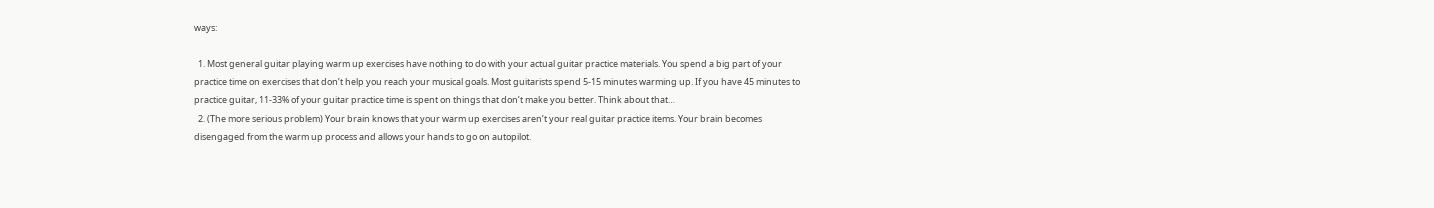ways:

  1. Most general guitar playing warm up exercises have nothing to do with your actual guitar practice materials. You spend a big part of your practice time on exercises that don’t help you reach your musical goals. Most guitarists spend 5-15 minutes warming up. If you have 45 minutes to practice guitar, 11-33% of your guitar practice time is spent on things that don’t make you better. Think about that…
  2. (The more serious problem) Your brain knows that your warm up exercises aren’t your real guitar practice items. Your brain becomes disengaged from the warm up process and allows your hands to go on autopilot.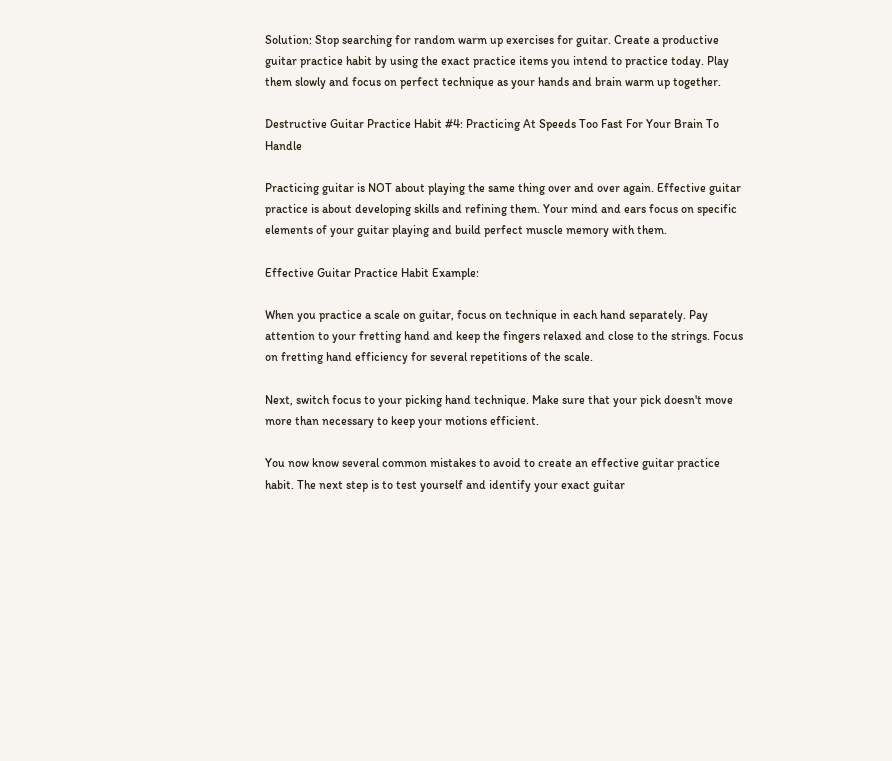Solution: Stop searching for random warm up exercises for guitar. Create a productive guitar practice habit by using the exact practice items you intend to practice today. Play them slowly and focus on perfect technique as your hands and brain warm up together.

Destructive Guitar Practice Habit #4: Practicing At Speeds Too Fast For Your Brain To Handle

Practicing guitar is NOT about playing the same thing over and over again. Effective guitar practice is about developing skills and refining them. Your mind and ears focus on specific elements of your guitar playing and build perfect muscle memory with them.

Effective Guitar Practice Habit Example:

When you practice a scale on guitar, focus on technique in each hand separately. Pay attention to your fretting hand and keep the fingers relaxed and close to the strings. Focus on fretting hand efficiency for several repetitions of the scale.

Next, switch focus to your picking hand technique. Make sure that your pick doesn't move more than necessary to keep your motions efficient.

You now know several common mistakes to avoid to create an effective guitar practice habit. The next step is to test yourself and identify your exact guitar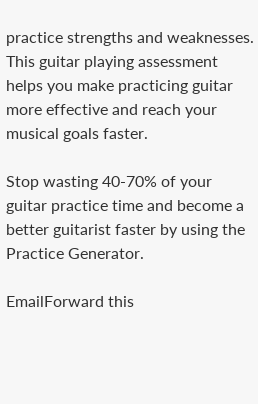practice strengths and weaknesses. This guitar playing assessment helps you make practicing guitar more effective and reach your musical goals faster.

Stop wasting 40-70% of your guitar practice time and become a better guitarist faster by using the Practice Generator.

EmailForward this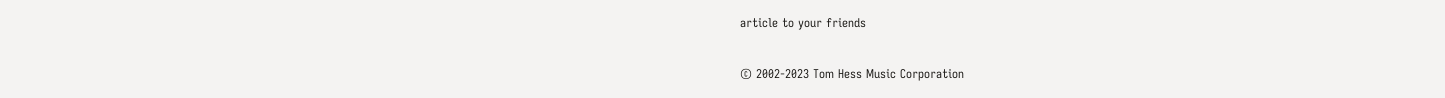article to your friends

© 2002-2023 Tom Hess Music Corporation